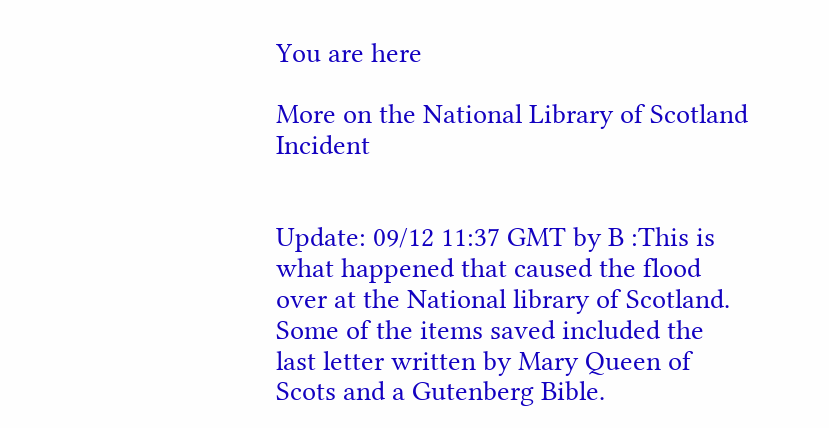You are here

More on the National Library of Scotland Incident


Update: 09/12 11:37 GMT by B :This is what happened that caused the flood over at the National library of Scotland. Some of the items saved included the last letter written by Mary Queen of Scots and a Gutenberg Bible.